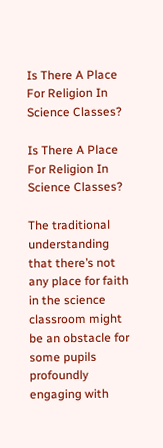Is There A Place For Religion In Science Classes?

Is There A Place For Religion In Science Classes?

The traditional understanding that there’s not any place for faith in the science classroom might be an obstacle for some pupils profoundly engaging with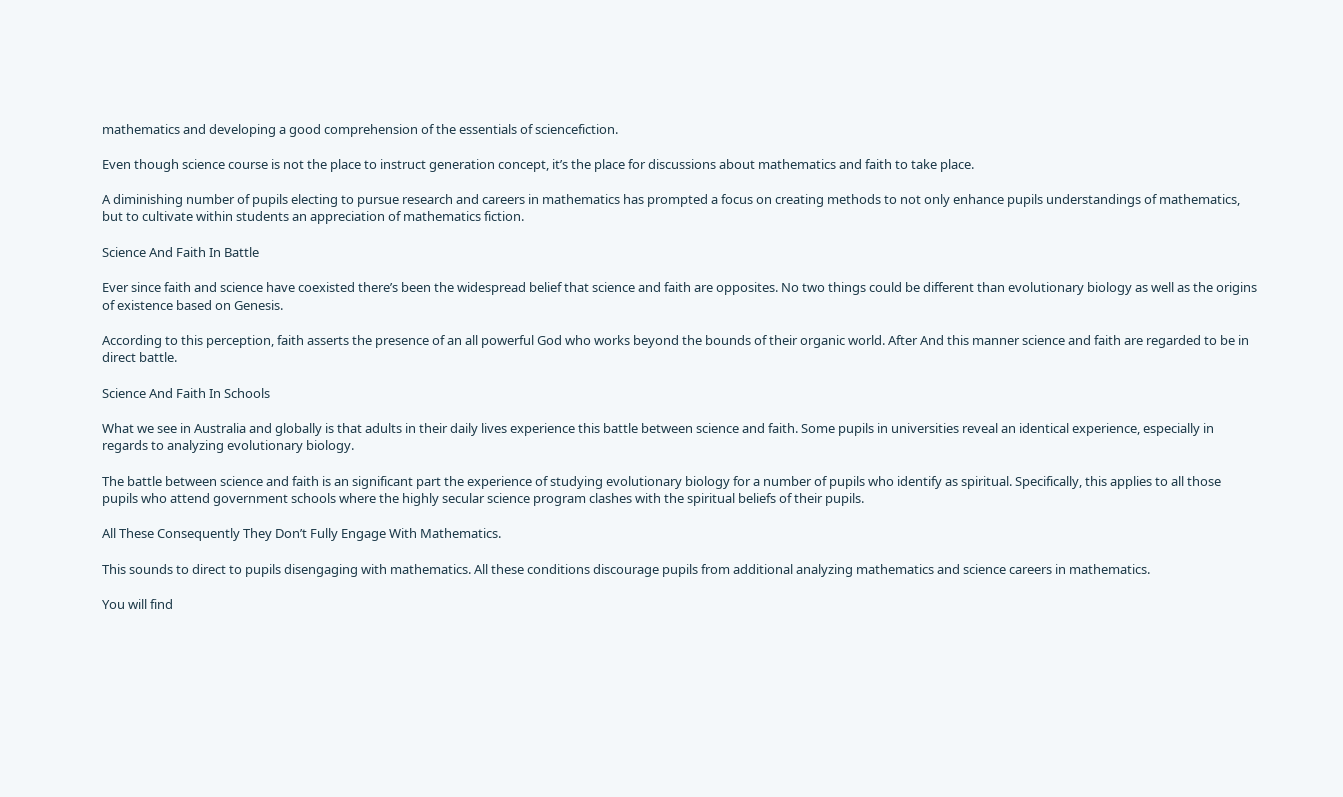mathematics and developing a good comprehension of the essentials of sciencefiction.

Even though science course is not the place to instruct generation concept, it’s the place for discussions about mathematics and faith to take place.

A diminishing number of pupils electing to pursue research and careers in mathematics has prompted a focus on creating methods to not only enhance pupils understandings of mathematics, but to cultivate within students an appreciation of mathematics fiction.

Science And Faith In Battle

Ever since faith and science have coexisted there’s been the widespread belief that science and faith are opposites. No two things could be different than evolutionary biology as well as the origins of existence based on Genesis.

According to this perception, faith asserts the presence of an all powerful God who works beyond the bounds of their organic world. After And this manner science and faith are regarded to be in direct battle.

Science And Faith In Schools

What we see in Australia and globally is that adults in their daily lives experience this battle between science and faith. Some pupils in universities reveal an identical experience, especially in regards to analyzing evolutionary biology.

The battle between science and faith is an significant part the experience of studying evolutionary biology for a number of pupils who identify as spiritual. Specifically, this applies to all those pupils who attend government schools where the highly secular science program clashes with the spiritual beliefs of their pupils.

All These Consequently They Don’t Fully Engage With Mathematics.

This sounds to direct to pupils disengaging with mathematics. All these conditions discourage pupils from additional analyzing mathematics and science careers in mathematics.

You will find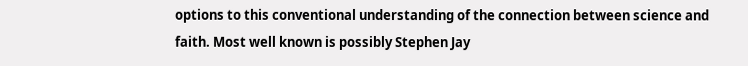options to this conventional understanding of the connection between science and faith. Most well known is possibly Stephen Jay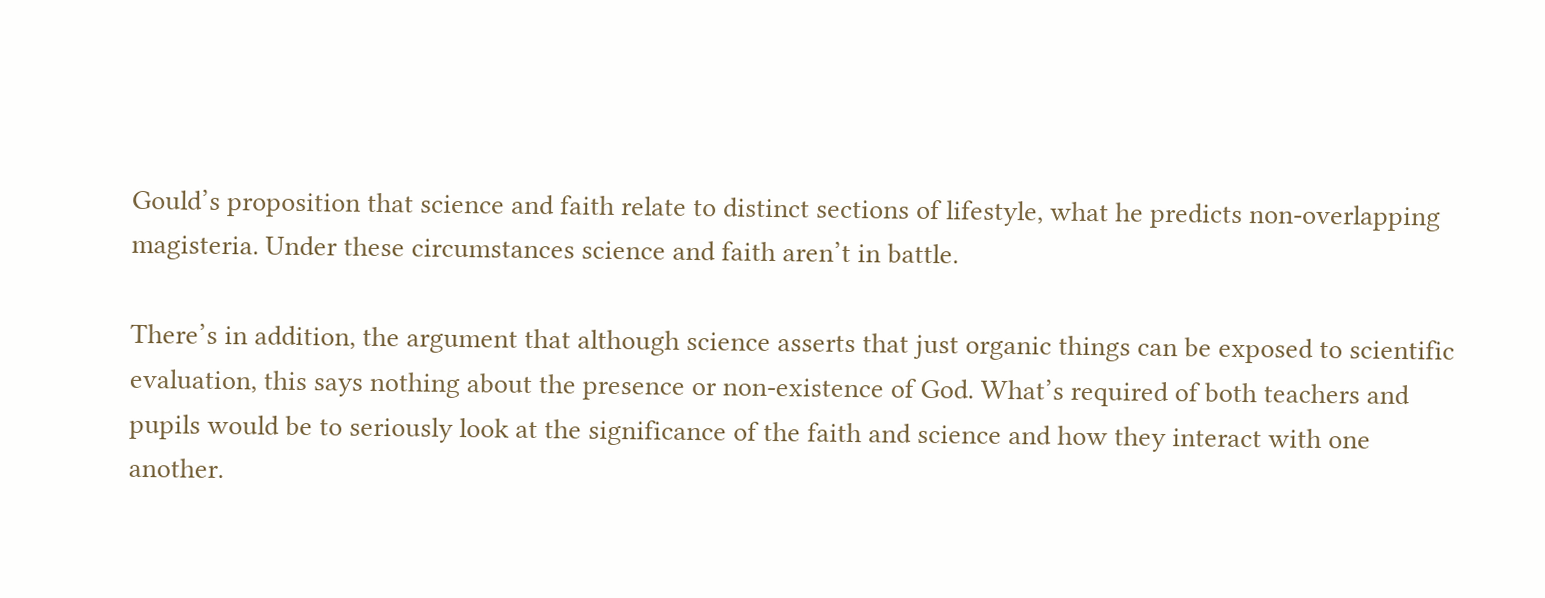Gould’s proposition that science and faith relate to distinct sections of lifestyle, what he predicts non-overlapping magisteria. Under these circumstances science and faith aren’t in battle.

There’s in addition, the argument that although science asserts that just organic things can be exposed to scientific evaluation, this says nothing about the presence or non-existence of God. What’s required of both teachers and pupils would be to seriously look at the significance of the faith and science and how they interact with one another.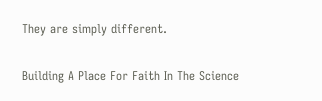They are simply different.

Building A Place For Faith In The Science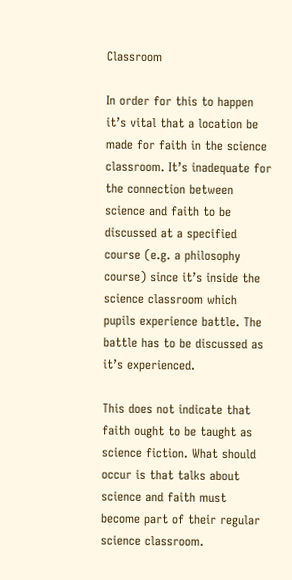Classroom

In order for this to happen it’s vital that a location be made for faith in the science classroom. It’s inadequate for the connection between science and faith to be discussed at a specified course (e.g. a philosophy course) since it’s inside the science classroom which pupils experience battle. The battle has to be discussed as it’s experienced.

This does not indicate that faith ought to be taught as science fiction. What should occur is that talks about science and faith must become part of their regular science classroom.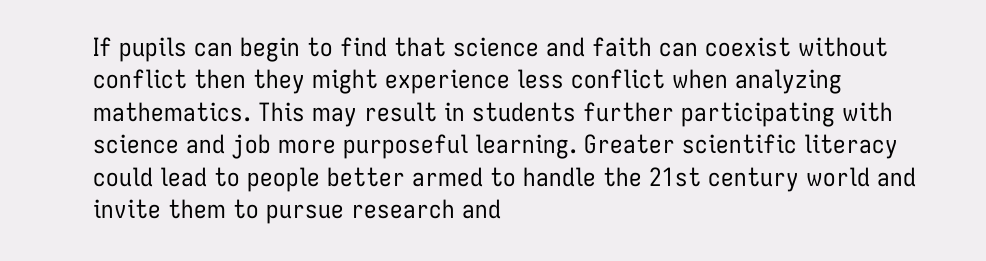If pupils can begin to find that science and faith can coexist without conflict then they might experience less conflict when analyzing mathematics. This may result in students further participating with science and job more purposeful learning. Greater scientific literacy could lead to people better armed to handle the 21st century world and invite them to pursue research and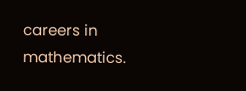careers in mathematics.